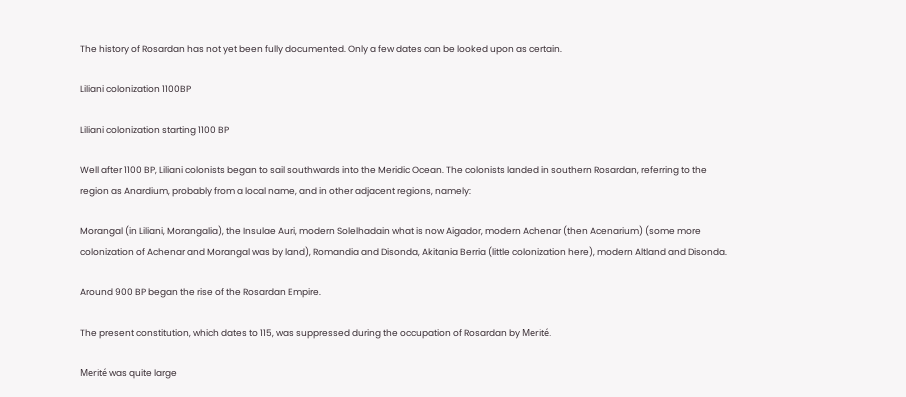The history of Rosardan has not yet been fully documented. Only a few dates can be looked upon as certain.

Liliani colonization 1100BP

Liliani colonization starting 1100 BP

Well after 1100 BP, Liliani colonists began to sail southwards into the Meridic Ocean. The colonists landed in southern Rosardan, referring to the region as Anardium, probably from a local name, and in other adjacent regions, namely:

Morangal (in Liliani, Morangalia), the Insulae Auri, modern Solelhadain what is now Aigador, modern Achenar (then Acenarium) (some more colonization of Achenar and Morangal was by land), Romandia and Disonda, Akitania Berria (little colonization here), modern Altland and Disonda.

Around 900 BP began the rise of the Rosardan Empire.

The present constitution, which dates to 115, was suppressed during the occupation of Rosardan by Merité.

Merité was quite large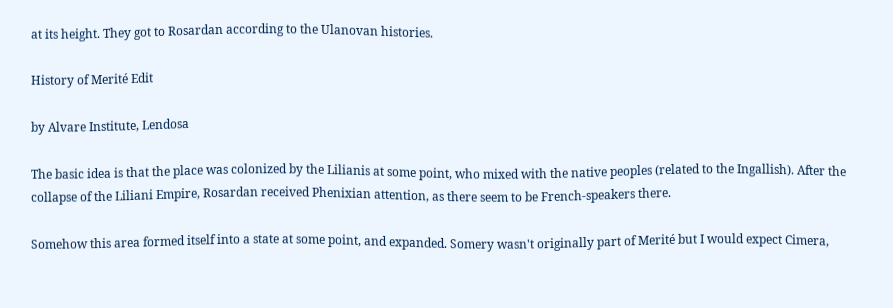at its height. They got to Rosardan according to the Ulanovan histories.

History of Merité Edit

by Alvare Institute, Lendosa

The basic idea is that the place was colonized by the Lilianis at some point, who mixed with the native peoples (related to the Ingallish). After the collapse of the Liliani Empire, Rosardan received Phenixian attention, as there seem to be French-speakers there.

Somehow this area formed itself into a state at some point, and expanded. Somery wasn't originally part of Merité but I would expect Cimera,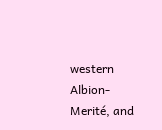western Albion-Merité, and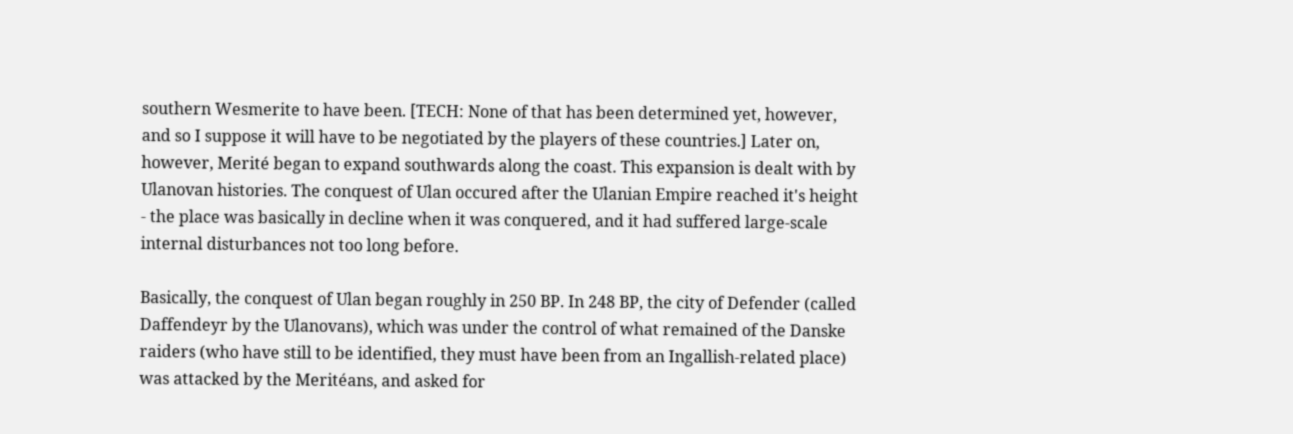southern Wesmerite to have been. [TECH: None of that has been determined yet, however, and so I suppose it will have to be negotiated by the players of these countries.] Later on, however, Merité began to expand southwards along the coast. This expansion is dealt with by Ulanovan histories. The conquest of Ulan occured after the Ulanian Empire reached it's height - the place was basically in decline when it was conquered, and it had suffered large-scale internal disturbances not too long before.

Basically, the conquest of Ulan began roughly in 250 BP. In 248 BP, the city of Defender (called Daffendeyr by the Ulanovans), which was under the control of what remained of the Danske raiders (who have still to be identified, they must have been from an Ingallish-related place) was attacked by the Meritéans, and asked for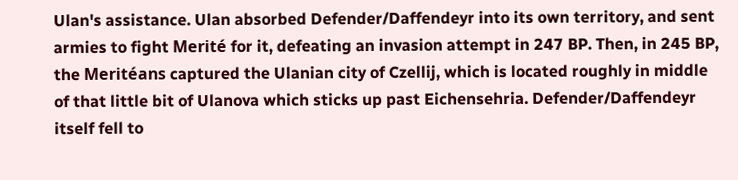Ulan's assistance. Ulan absorbed Defender/Daffendeyr into its own territory, and sent armies to fight Merité for it, defeating an invasion attempt in 247 BP. Then, in 245 BP, the Meritéans captured the Ulanian city of Czellij, which is located roughly in middle of that little bit of Ulanova which sticks up past Eichensehria. Defender/Daffendeyr itself fell to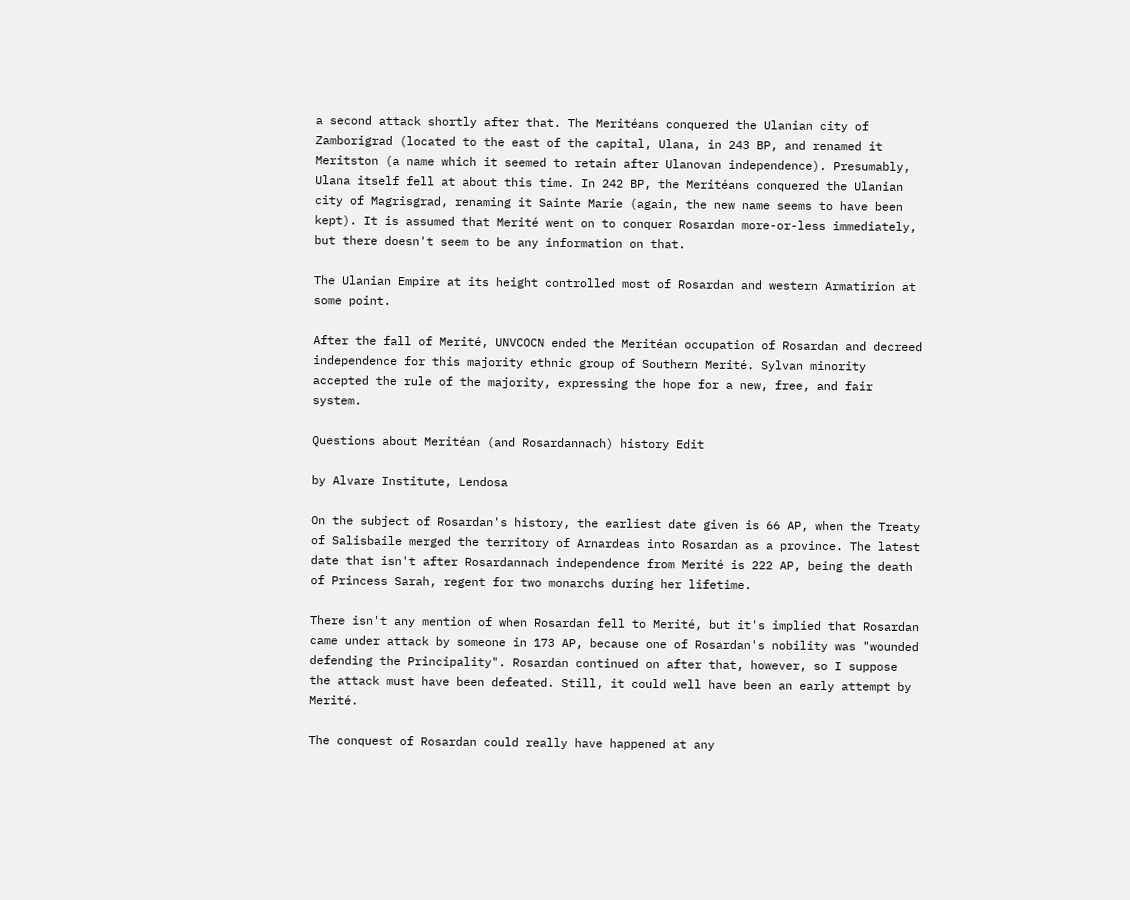a second attack shortly after that. The Meritéans conquered the Ulanian city of Zamborigrad (located to the east of the capital, Ulana, in 243 BP, and renamed it Meritston (a name which it seemed to retain after Ulanovan independence). Presumably, Ulana itself fell at about this time. In 242 BP, the Meritéans conquered the Ulanian city of Magrisgrad, renaming it Sainte Marie (again, the new name seems to have been kept). It is assumed that Merité went on to conquer Rosardan more-or-less immediately, but there doesn't seem to be any information on that.

The Ulanian Empire at its height controlled most of Rosardan and western Armatirion at some point.

After the fall of Merité, UNVCOCN ended the Meritéan occupation of Rosardan and decreed independence for this majority ethnic group of Southern Merité. Sylvan minority accepted the rule of the majority, expressing the hope for a new, free, and fair system.

Questions about Meritéan (and Rosardannach) history Edit

by Alvare Institute, Lendosa

On the subject of Rosardan's history, the earliest date given is 66 AP, when the Treaty of Salisbaile merged the territory of Arnardeas into Rosardan as a province. The latest date that isn't after Rosardannach independence from Merité is 222 AP, being the death of Princess Sarah, regent for two monarchs during her lifetime.

There isn't any mention of when Rosardan fell to Merité, but it's implied that Rosardan came under attack by someone in 173 AP, because one of Rosardan's nobility was "wounded defending the Principality". Rosardan continued on after that, however, so I suppose the attack must have been defeated. Still, it could well have been an early attempt by Merité.

The conquest of Rosardan could really have happened at any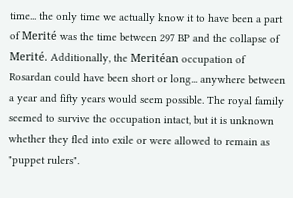time... the only time we actually know it to have been a part of Merité was the time between 297 BP and the collapse of Merité. Additionally, the Meritéan occupation of Rosardan could have been short or long... anywhere between a year and fifty years would seem possible. The royal family seemed to survive the occupation intact, but it is unknown whether they fled into exile or were allowed to remain as "puppet rulers".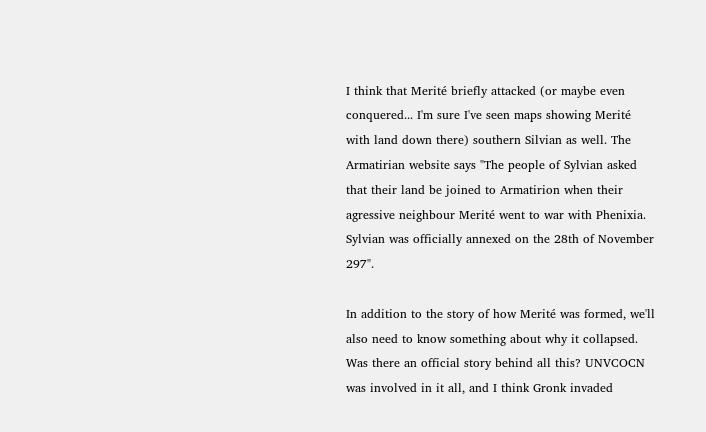I think that Merité briefly attacked (or maybe even conquered... I'm sure I've seen maps showing Merité with land down there) southern Silvian as well. The Armatirian website says "The people of Sylvian asked that their land be joined to Armatirion when their agressive neighbour Merité went to war with Phenixia. Sylvian was officially annexed on the 28th of November 297".

In addition to the story of how Merité was formed, we'll also need to know something about why it collapsed. Was there an official story behind all this? UNVCOCN was involved in it all, and I think Gronk invaded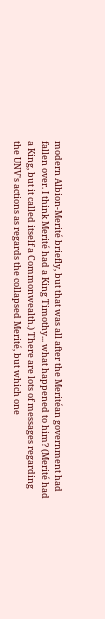modern Albion-Merité briefly, but that was all after the Meritéan government had fallen over. I think Merité had a King Timothy... what happened to him? (Merité had a King, but it called itself a Commonwealth.) There are lots of messages regarding the UNV's actions as regards the collapsed Merité, but which one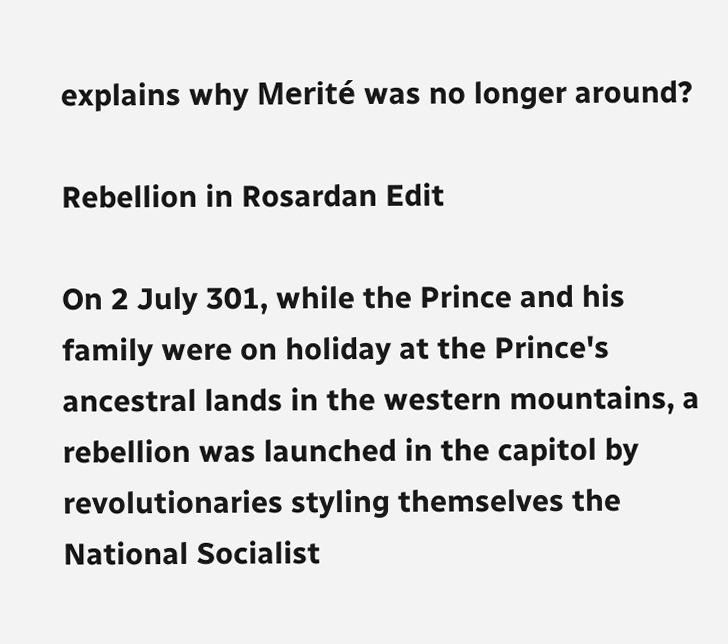explains why Merité was no longer around?

Rebellion in Rosardan Edit

On 2 July 301, while the Prince and his family were on holiday at the Prince's ancestral lands in the western mountains, a rebellion was launched in the capitol by revolutionaries styling themselves the National Socialist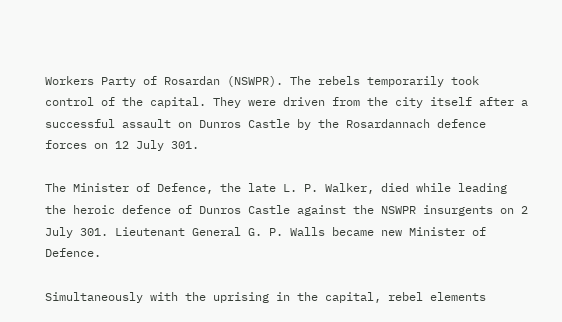Workers Party of Rosardan (NSWPR). The rebels temporarily took control of the capital. They were driven from the city itself after a successful assault on Dunros Castle by the Rosardannach defence forces on 12 July 301.

The Minister of Defence, the late L. P. Walker, died while leading the heroic defence of Dunros Castle against the NSWPR insurgents on 2 July 301. Lieutenant General G. P. Walls became new Minister of Defence.

Simultaneously with the uprising in the capital, rebel elements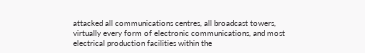attacked all communications centres, all broadcast towers, virtually every form of electronic communications, and most electrical production facilities within the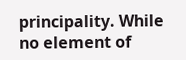principality. While no element of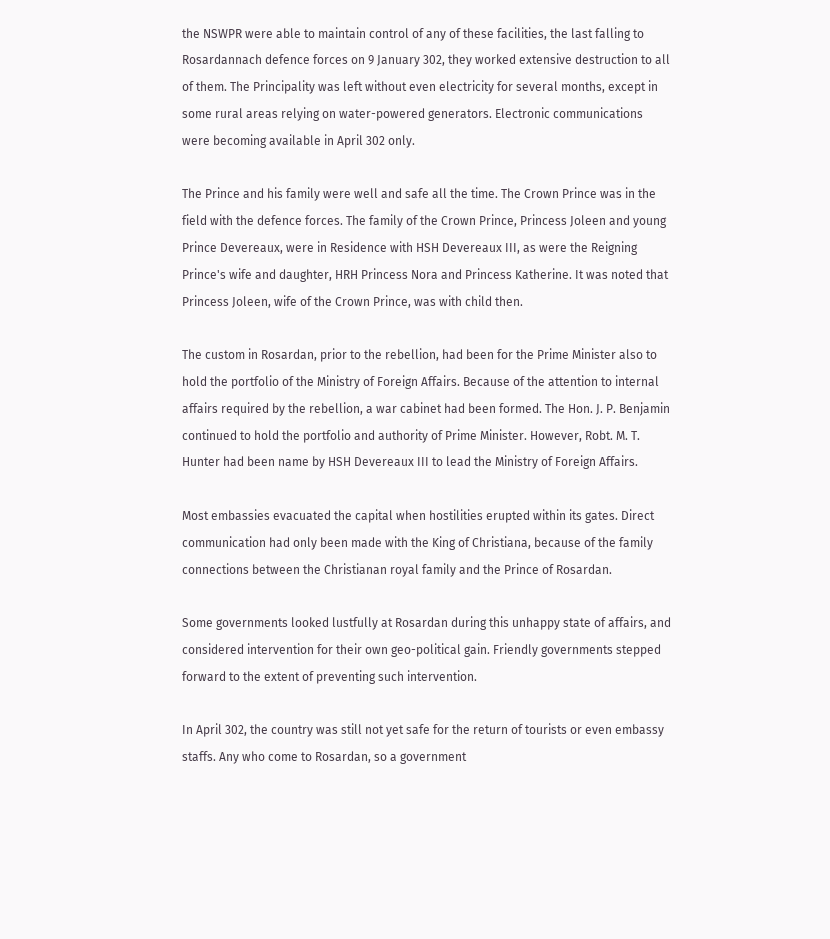the NSWPR were able to maintain control of any of these facilities, the last falling to Rosardannach defence forces on 9 January 302, they worked extensive destruction to all of them. The Principality was left without even electricity for several months, except in some rural areas relying on water-powered generators. Electronic communications were becoming available in April 302 only.

The Prince and his family were well and safe all the time. The Crown Prince was in the field with the defence forces. The family of the Crown Prince, Princess Joleen and young Prince Devereaux, were in Residence with HSH Devereaux III, as were the Reigning Prince's wife and daughter, HRH Princess Nora and Princess Katherine. It was noted that Princess Joleen, wife of the Crown Prince, was with child then.

The custom in Rosardan, prior to the rebellion, had been for the Prime Minister also to hold the portfolio of the Ministry of Foreign Affairs. Because of the attention to internal affairs required by the rebellion, a war cabinet had been formed. The Hon. J. P. Benjamin continued to hold the portfolio and authority of Prime Minister. However, Robt. M. T. Hunter had been name by HSH Devereaux III to lead the Ministry of Foreign Affairs.

Most embassies evacuated the capital when hostilities erupted within its gates. Direct communication had only been made with the King of Christiana, because of the family connections between the Christianan royal family and the Prince of Rosardan.

Some governments looked lustfully at Rosardan during this unhappy state of affairs, and considered intervention for their own geo-political gain. Friendly governments stepped forward to the extent of preventing such intervention.

In April 302, the country was still not yet safe for the return of tourists or even embassy staffs. Any who come to Rosardan, so a government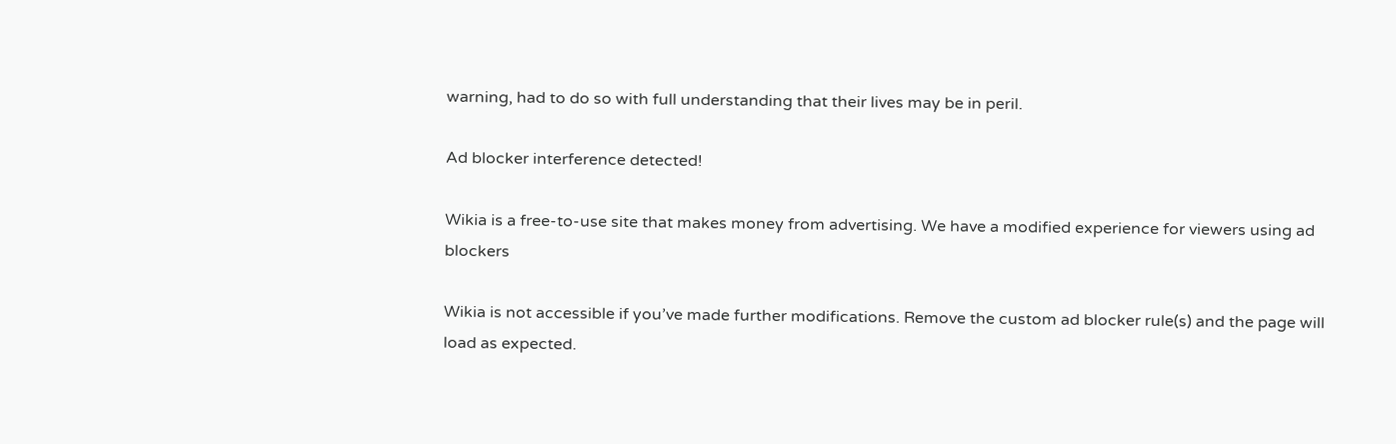warning, had to do so with full understanding that their lives may be in peril.

Ad blocker interference detected!

Wikia is a free-to-use site that makes money from advertising. We have a modified experience for viewers using ad blockers

Wikia is not accessible if you’ve made further modifications. Remove the custom ad blocker rule(s) and the page will load as expected.